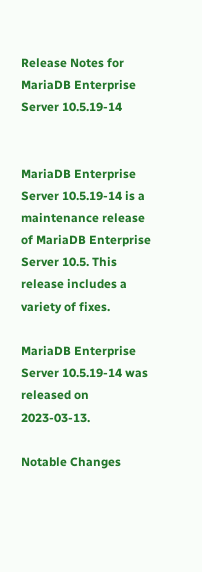Release Notes for MariaDB Enterprise Server 10.5.19-14


MariaDB Enterprise Server 10.5.19-14 is a maintenance release of MariaDB Enterprise Server 10.5. This release includes a variety of fixes.

MariaDB Enterprise Server 10.5.19-14 was released on 2023-03-13.

Notable Changes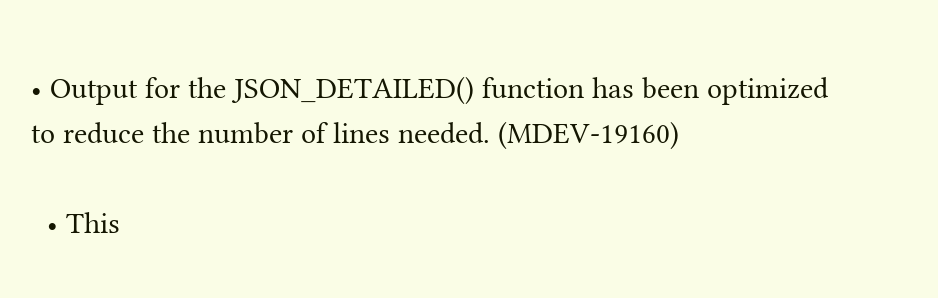• Output for the JSON_DETAILED() function has been optimized to reduce the number of lines needed. (MDEV-19160)

  • This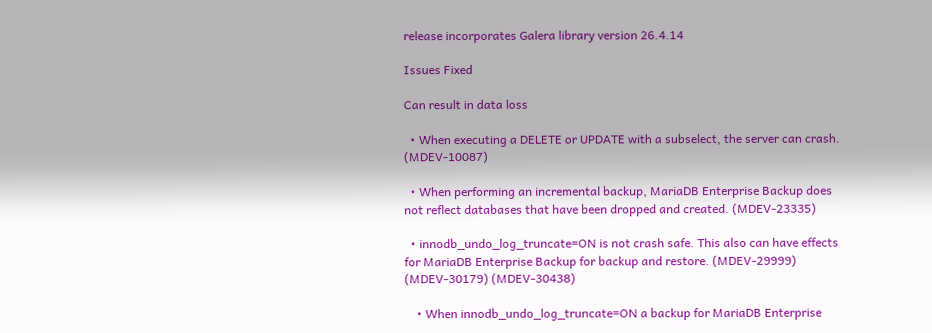release incorporates Galera library version 26.4.14

Issues Fixed

Can result in data loss

  • When executing a DELETE or UPDATE with a subselect, the server can crash. (MDEV-10087)

  • When performing an incremental backup, MariaDB Enterprise Backup does not reflect databases that have been dropped and created. (MDEV-23335)

  • innodb_undo_log_truncate=ON is not crash safe. This also can have effects for MariaDB Enterprise Backup for backup and restore. (MDEV-29999) (MDEV-30179) (MDEV-30438)

    • When innodb_undo_log_truncate=ON a backup for MariaDB Enterprise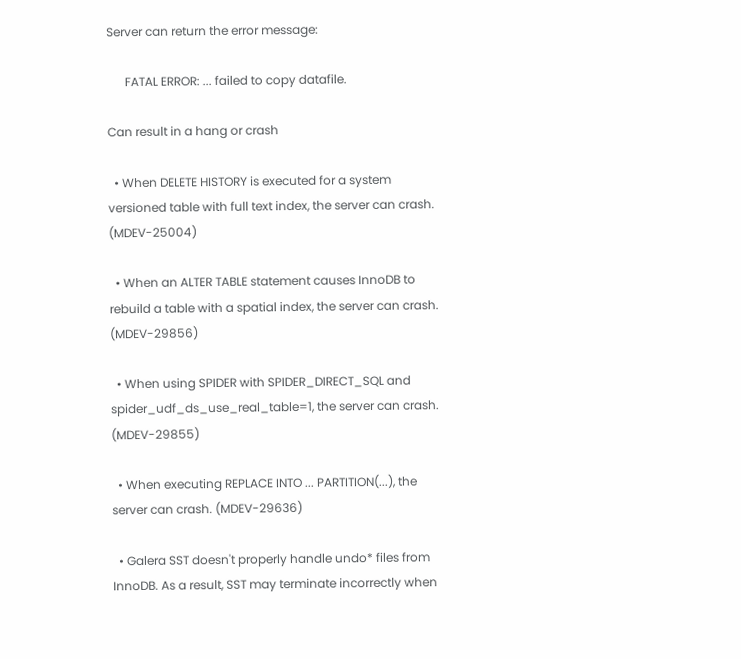Server can return the error message:

      FATAL ERROR: ... failed to copy datafile.

Can result in a hang or crash

  • When DELETE HISTORY is executed for a system versioned table with full text index, the server can crash. (MDEV-25004)

  • When an ALTER TABLE statement causes InnoDB to rebuild a table with a spatial index, the server can crash. (MDEV-29856)

  • When using SPIDER with SPIDER_DIRECT_SQL and spider_udf_ds_use_real_table=1, the server can crash. (MDEV-29855)

  • When executing REPLACE INTO ... PARTITION(...), the server can crash. (MDEV-29636)

  • Galera SST doesn't properly handle undo* files from InnoDB. As a result, SST may terminate incorrectly when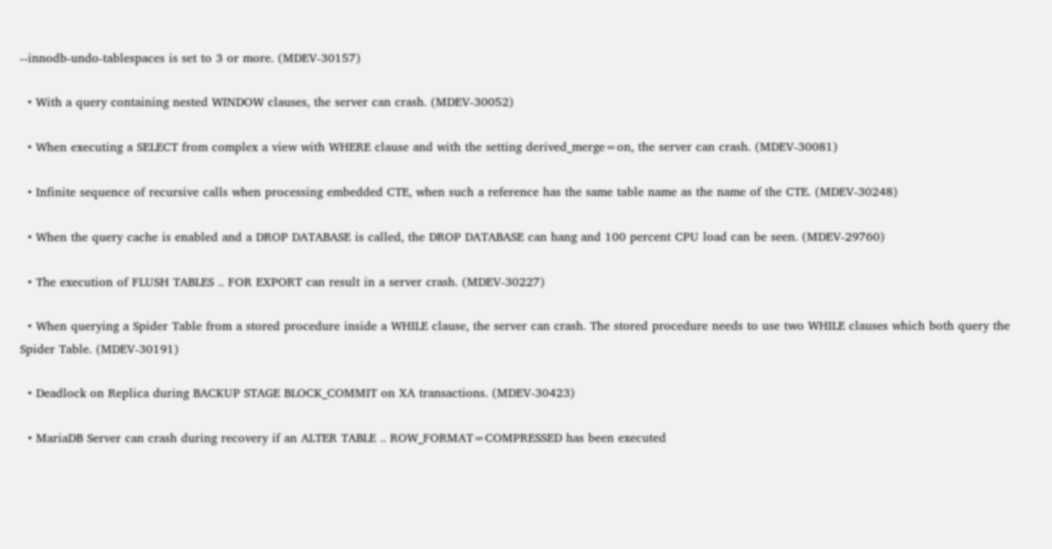--innodb-undo-tablespaces is set to 3 or more. (MDEV-30157)

  • With a query containing nested WINDOW clauses, the server can crash. (MDEV-30052)

  • When executing a SELECT from complex a view with WHERE clause and with the setting derived_merge=on, the server can crash. (MDEV-30081)

  • Infinite sequence of recursive calls when processing embedded CTE, when such a reference has the same table name as the name of the CTE. (MDEV-30248)

  • When the query cache is enabled and a DROP DATABASE is called, the DROP DATABASE can hang and 100 percent CPU load can be seen. (MDEV-29760)

  • The execution of FLUSH TABLES .. FOR EXPORT can result in a server crash. (MDEV-30227)

  • When querying a Spider Table from a stored procedure inside a WHILE clause, the server can crash. The stored procedure needs to use two WHILE clauses which both query the Spider Table. (MDEV-30191)

  • Deadlock on Replica during BACKUP STAGE BLOCK_COMMIT on XA transactions. (MDEV-30423)

  • MariaDB Server can crash during recovery if an ALTER TABLE .. ROW_FORMAT=COMPRESSED has been executed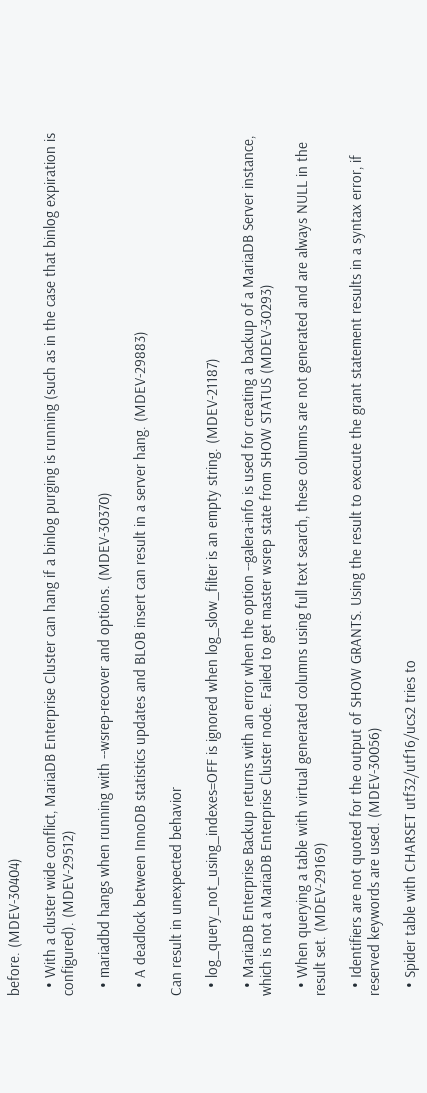before. (MDEV-30404)

  • With a cluster wide conflict, MariaDB Enterprise Cluster can hang if a binlog purging is running (such as in the case that binlog expiration is configured). (MDEV-29512)

  • mariadbd hangs when running with --wsrep-recover and options. (MDEV-30370)

  • A deadlock between InnoDB statistics updates and BLOB insert can result in a server hang. (MDEV-29883)

Can result in unexpected behavior

  • log_query_not_using_indexes=OFF is ignored when log_slow_filter is an empty string. (MDEV-21187)

  • MariaDB Enterprise Backup returns with an error when the option --galera-info is used for creating a backup of a MariaDB Server instance, which is not a MariaDB Enterprise Cluster node. Failed to get master wsrep state from SHOW STATUS (MDEV-30293)

  • When querying a table with virtual generated columns using full text search, these columns are not generated and are always NULL in the result set. (MDEV-29169)

  • Identifiers are not quoted for the output of SHOW GRANTS. Using the result to execute the grant statement results in a syntax error, if reserved keywords are used. (MDEV-30056)

  • Spider table with CHARSET utf32/utf16/ucs2 tries to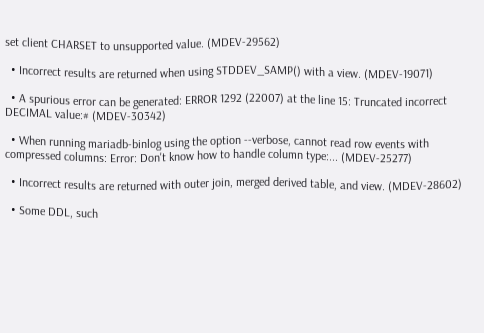set client CHARSET to unsupported value. (MDEV-29562)

  • Incorrect results are returned when using STDDEV_SAMP() with a view. (MDEV-19071)

  • A spurious error can be generated: ERROR 1292 (22007) at the line 15: Truncated incorrect DECIMAL value:# (MDEV-30342)

  • When running mariadb-binlog using the option --verbose, cannot read row events with compressed columns: Error: Don't know how to handle column type:... (MDEV-25277)

  • Incorrect results are returned with outer join, merged derived table, and view. (MDEV-28602)

  • Some DDL, such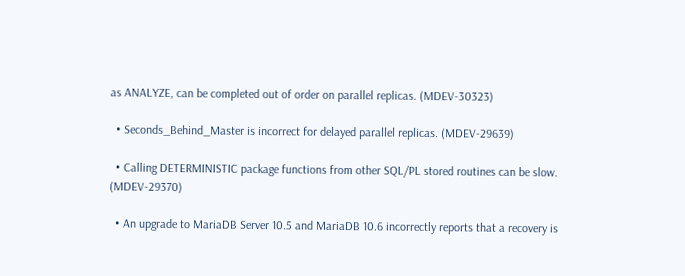as ANALYZE, can be completed out of order on parallel replicas. (MDEV-30323)

  • Seconds_Behind_Master is incorrect for delayed parallel replicas. (MDEV-29639)

  • Calling DETERMINISTIC package functions from other SQL/PL stored routines can be slow. (MDEV-29370)

  • An upgrade to MariaDB Server 10.5 and MariaDB 10.6 incorrectly reports that a recovery is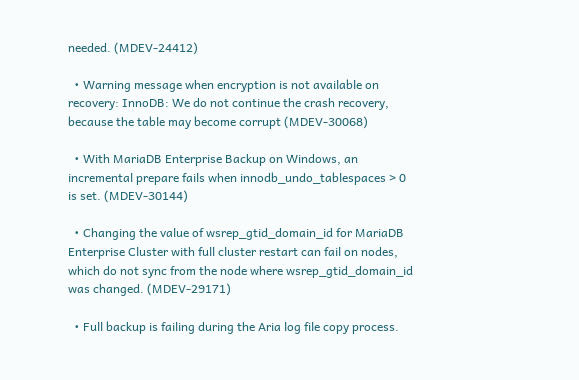needed. (MDEV-24412)

  • Warning message when encryption is not available on recovery: InnoDB: We do not continue the crash recovery, because the table may become corrupt (MDEV-30068)

  • With MariaDB Enterprise Backup on Windows, an incremental prepare fails when innodb_undo_tablespaces > 0 is set. (MDEV-30144)

  • Changing the value of wsrep_gtid_domain_id for MariaDB Enterprise Cluster with full cluster restart can fail on nodes, which do not sync from the node where wsrep_gtid_domain_id was changed. (MDEV-29171)

  • Full backup is failing during the Aria log file copy process.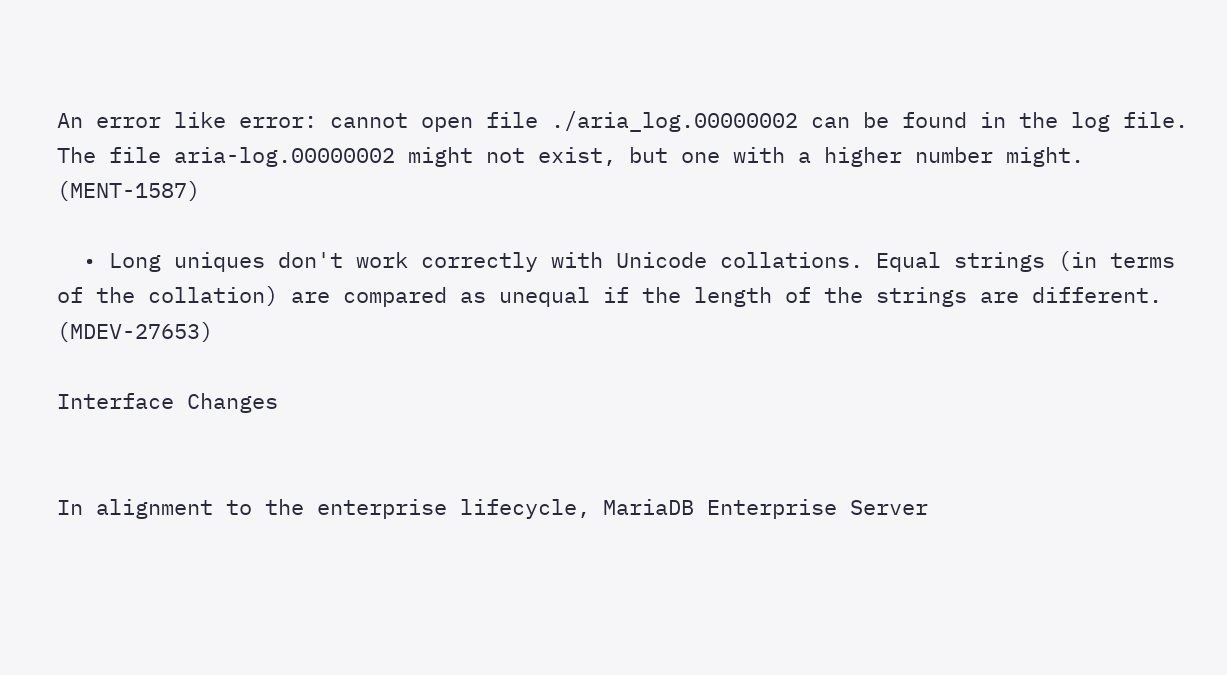An error like error: cannot open file ./aria_log.00000002 can be found in the log file. The file aria-log.00000002 might not exist, but one with a higher number might. (MENT-1587)

  • Long uniques don't work correctly with Unicode collations. Equal strings (in terms of the collation) are compared as unequal if the length of the strings are different. (MDEV-27653)

Interface Changes


In alignment to the enterprise lifecycle, MariaDB Enterprise Server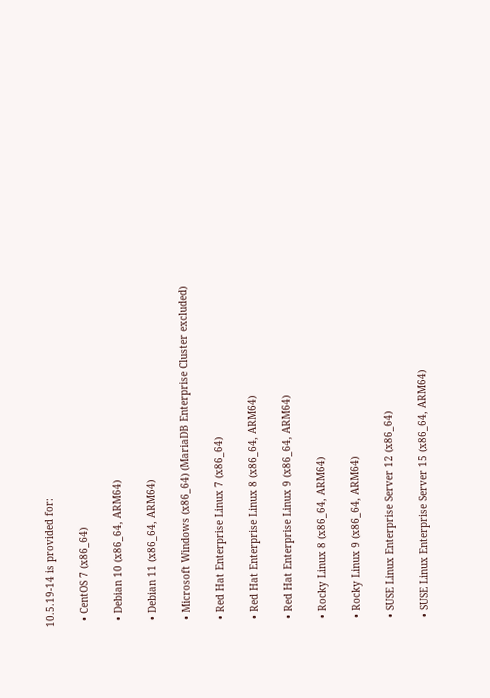10.5.19-14 is provided for:

  • CentOS 7 (x86_64)

  • Debian 10 (x86_64, ARM64)

  • Debian 11 (x86_64, ARM64)

  • Microsoft Windows (x86_64) (MariaDB Enterprise Cluster excluded)

  • Red Hat Enterprise Linux 7 (x86_64)

  • Red Hat Enterprise Linux 8 (x86_64, ARM64)

  • Red Hat Enterprise Linux 9 (x86_64, ARM64)

  • Rocky Linux 8 (x86_64, ARM64)

  • Rocky Linux 9 (x86_64, ARM64)

  • SUSE Linux Enterprise Server 12 (x86_64)

  • SUSE Linux Enterprise Server 15 (x86_64, ARM64)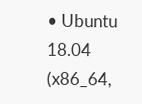• Ubuntu 18.04 (x86_64,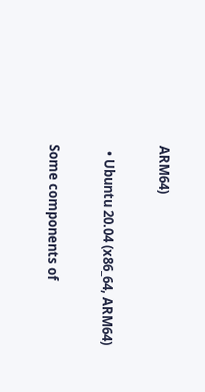ARM64)

  • Ubuntu 20.04 (x86_64, ARM64)

Some components of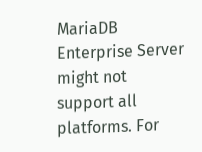MariaDB Enterprise Server might not support all platforms. For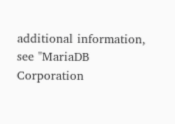additional information, see "MariaDB Corporation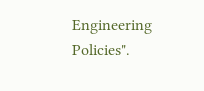Engineering Policies".